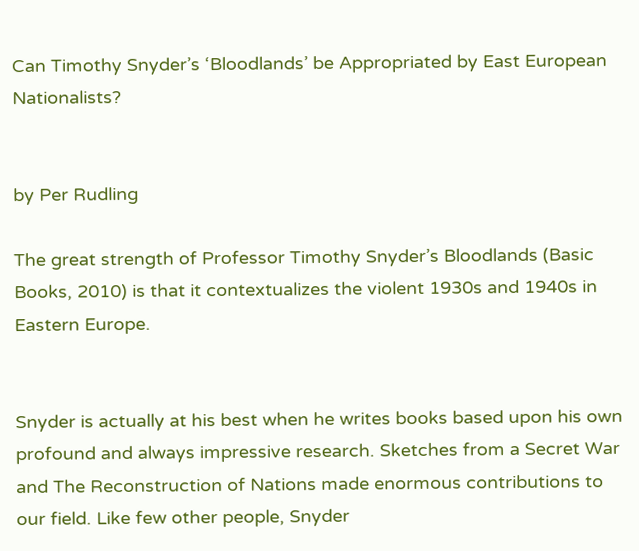Can Timothy Snyder’s ‘Bloodlands’ be Appropriated by East European Nationalists?


by Per Rudling

The great strength of Professor Timothy Snyder’s Bloodlands (Basic Books, 2010) is that it contextualizes the violent 1930s and 1940s in Eastern Europe.


Snyder is actually at his best when he writes books based upon his own profound and always impressive research. Sketches from a Secret War and The Reconstruction of Nations made enormous contributions to our field. Like few other people, Snyder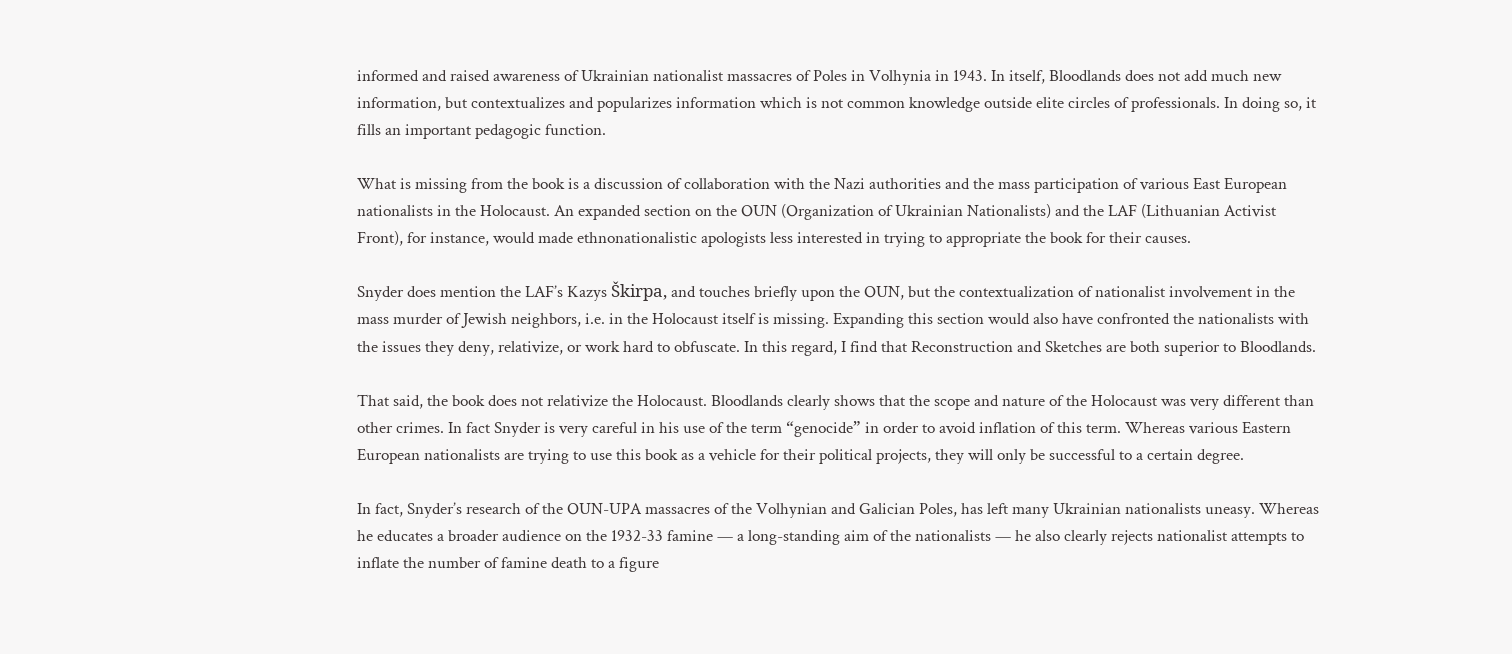informed and raised awareness of Ukrainian nationalist massacres of Poles in Volhynia in 1943. In itself, Bloodlands does not add much new information, but contextualizes and popularizes information which is not common knowledge outside elite circles of professionals. In doing so, it fills an important pedagogic function.

What is missing from the book is a discussion of collaboration with the Nazi authorities and the mass participation of various East European nationalists in the Holocaust. An expanded section on the OUN (Organization of Ukrainian Nationalists) and the LAF (Lithuanian Activist Front), for instance, would made ethnonationalistic apologists less interested in trying to appropriate the book for their causes.

Snyder does mention the LAF’s Kazys Škirpa, and touches briefly upon the OUN, but the contextualization of nationalist involvement in the mass murder of Jewish neighbors, i.e. in the Holocaust itself is missing. Expanding this section would also have confronted the nationalists with the issues they deny, relativize, or work hard to obfuscate. In this regard, I find that Reconstruction and Sketches are both superior to Bloodlands.

That said, the book does not relativize the Holocaust. Bloodlands clearly shows that the scope and nature of the Holocaust was very different than other crimes. In fact Snyder is very careful in his use of the term “genocide” in order to avoid inflation of this term. Whereas various Eastern European nationalists are trying to use this book as a vehicle for their political projects, they will only be successful to a certain degree.

In fact, Snyder’s research of the OUN-UPA massacres of the Volhynian and Galician Poles, has left many Ukrainian nationalists uneasy. Whereas he educates a broader audience on the 1932-33 famine — a long-standing aim of the nationalists — he also clearly rejects nationalist attempts to inflate the number of famine death to a figure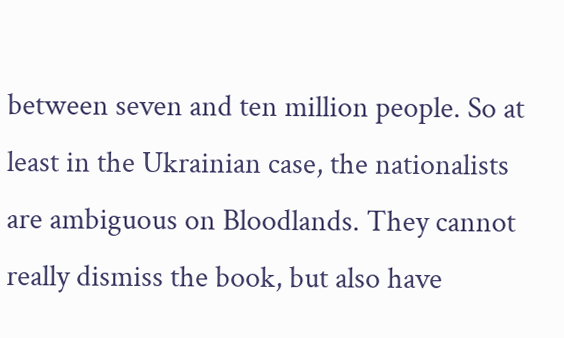between seven and ten million people. So at least in the Ukrainian case, the nationalists are ambiguous on Bloodlands. They cannot really dismiss the book, but also have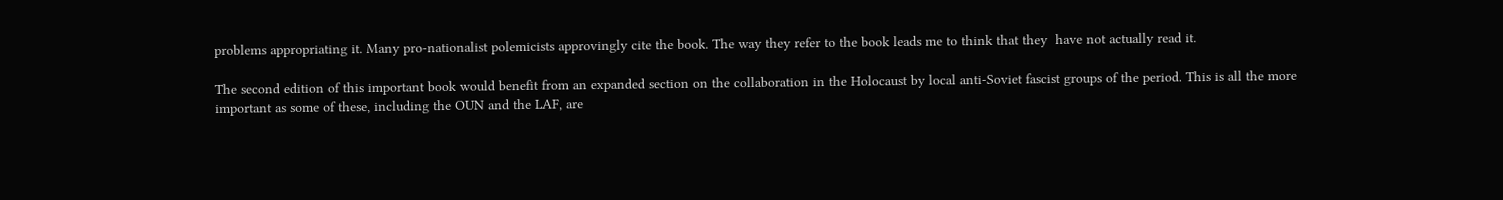problems appropriating it. Many pro-nationalist polemicists approvingly cite the book. The way they refer to the book leads me to think that they  have not actually read it.

The second edition of this important book would benefit from an expanded section on the collaboration in the Holocaust by local anti-Soviet fascist groups of the period. This is all the more important as some of these, including the OUN and the LAF, are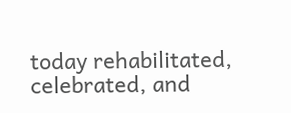today rehabilitated, celebrated, and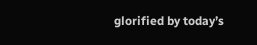glorified by today’s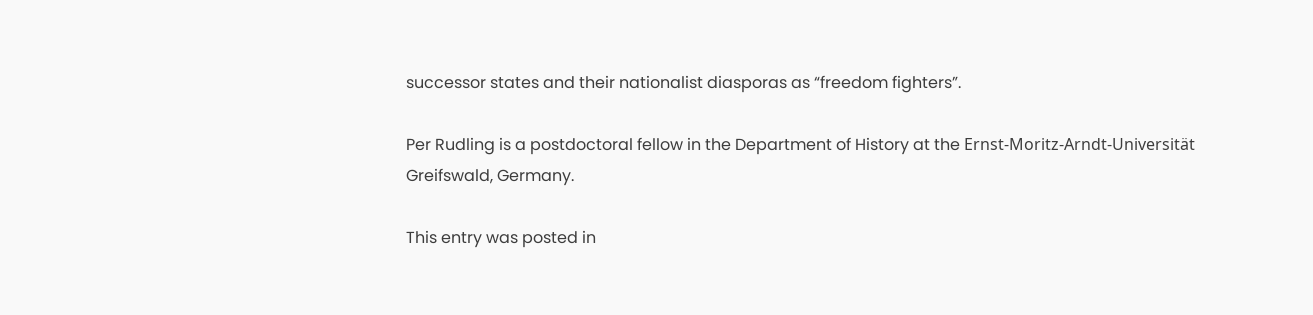successor states and their nationalist diasporas as “freedom fighters”.

Per Rudling is a postdoctoral fellow in the Department of History at the Ernst-Moritz-Arndt-Universität Greifswald, Germany.

This entry was posted in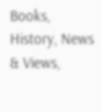Books, History, News & Views,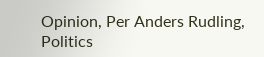Opinion, Per Anders Rudling, Politics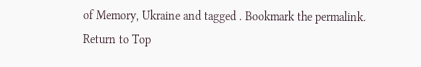of Memory, Ukraine and tagged . Bookmark the permalink.
Return to Top